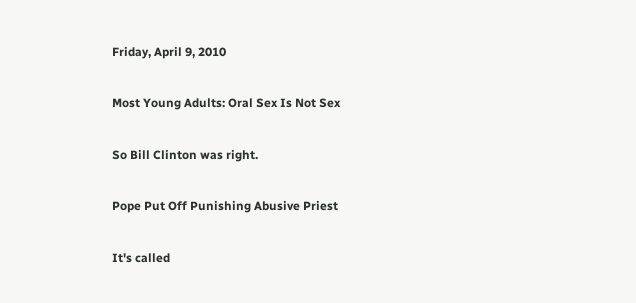Friday, April 9, 2010

Most Young Adults: Oral Sex Is Not Sex

So Bill Clinton was right.

Pope Put Off Punishing Abusive Priest

It's called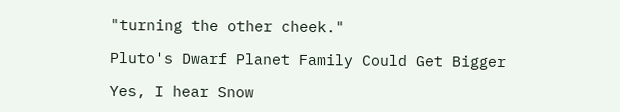"turning the other cheek."

Pluto's Dwarf Planet Family Could Get Bigger

Yes, I hear Snow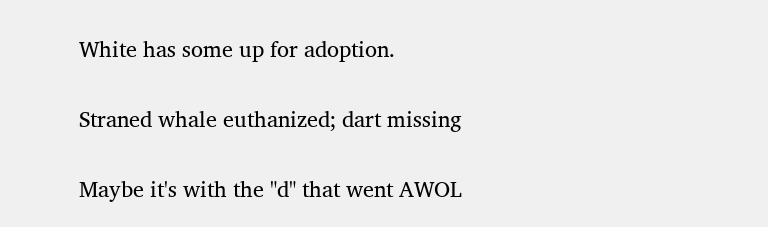White has some up for adoption.

Straned whale euthanized; dart missing

Maybe it's with the "d" that went AWOL